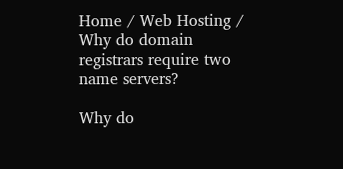Home / Web Hosting / Why do domain registrars require two name servers?

Why do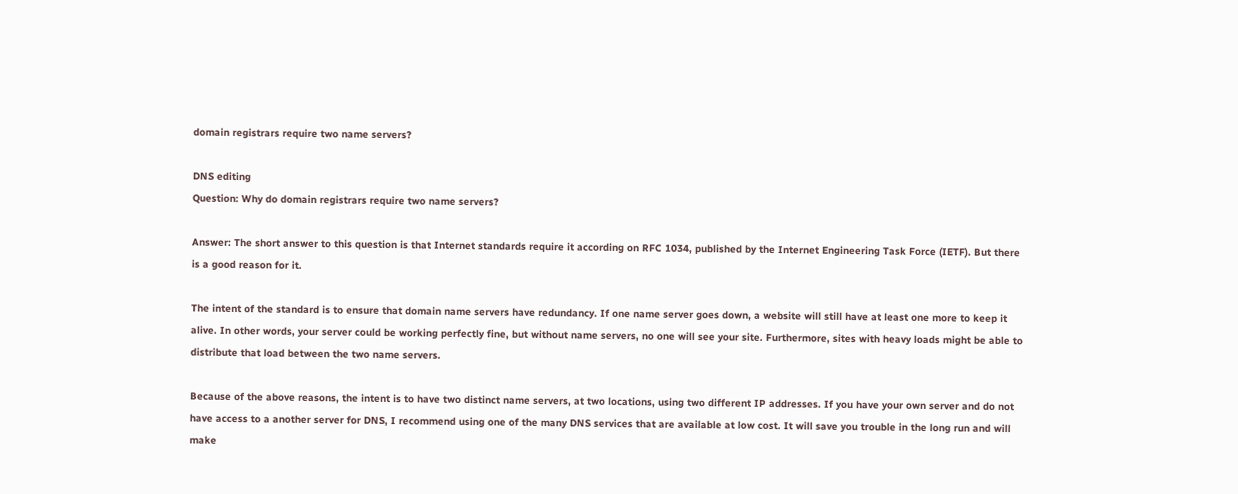domain registrars require two name servers?

DNS editing
Question: Why do domain registrars require two name servers?

Answer: The short answer to this question is that Internet standards require it according on RFC 1034, published by the Internet Engineering Task Force (IETF). But there is a good reason for it.

The intent of the standard is to ensure that domain name servers have redundancy. If one name server goes down, a website will still have at least one more to keep it alive. In other words, your server could be working perfectly fine, but without name servers, no one will see your site. Furthermore, sites with heavy loads might be able to distribute that load between the two name servers.

Because of the above reasons, the intent is to have two distinct name servers, at two locations, using two different IP addresses. If you have your own server and do not have access to a another server for DNS, I recommend using one of the many DNS services that are available at low cost. It will save you trouble in the long run and will make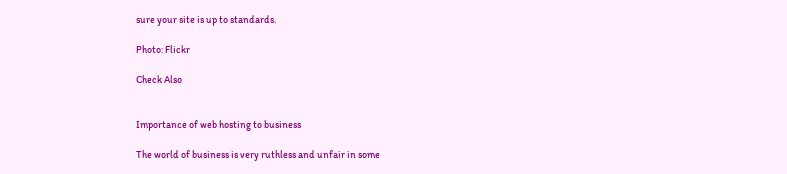sure your site is up to standards.

Photo: Flickr

Check Also


Importance of web hosting to business

The world of business is very ruthless and unfair in some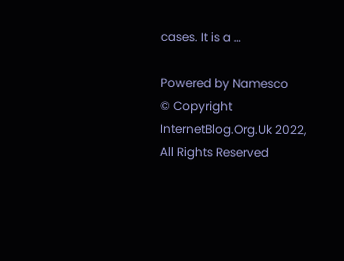cases. It is a …

Powered by Namesco
© Copyright InternetBlog.Org.Uk 2022, All Rights Reserved